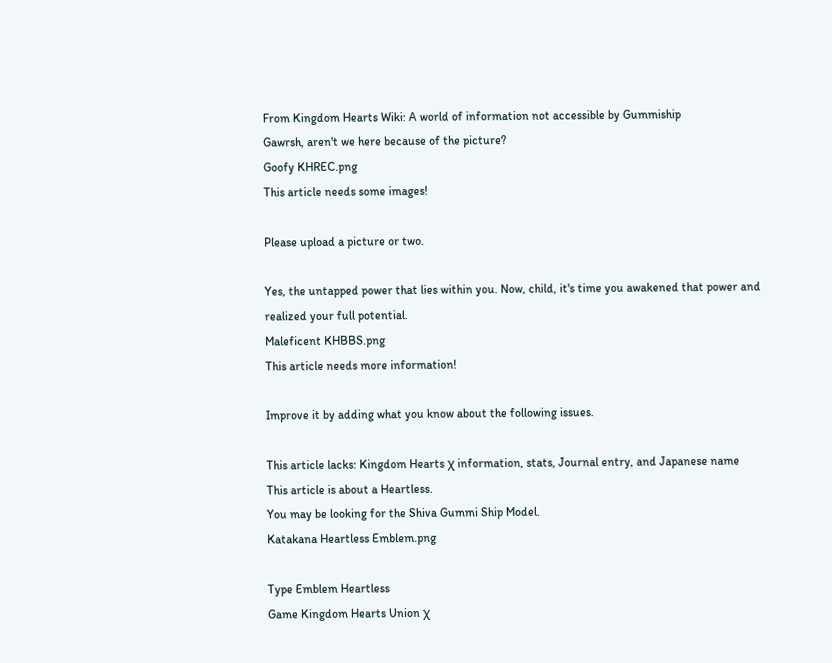From Kingdom Hearts Wiki: A world of information not accessible by Gummiship
Gawrsh, aren't we here because of the picture?
Goofy KHREC.png
This article needs some images!

Please upload a picture or two.

Yes, the untapped power that lies within you. Now, child, it's time you awakened that power and realized your full potential.
Maleficent KHBBS.png
This article needs more information!

Improve it by adding what you know about the following issues.

This article lacks: Kingdom Hearts χ information, stats, Journal entry, and Japanese name
This article is about a Heartless.
You may be looking for the Shiva Gummi Ship Model.
Katakana Heartless Emblem.png

Type Emblem Heartless
Game Kingdom Hearts Union χ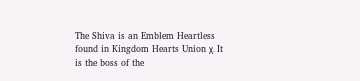The Shiva is an Emblem Heartless found in Kingdom Hearts Union χ. It is the boss of the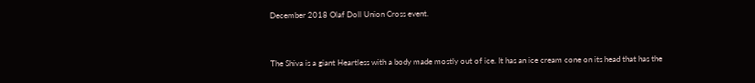December 2018 Olaf Doll Union Cross event.


The Shiva is a giant Heartless with a body made mostly out of ice. It has an ice cream cone on its head that has the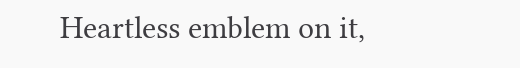Heartless emblem on it,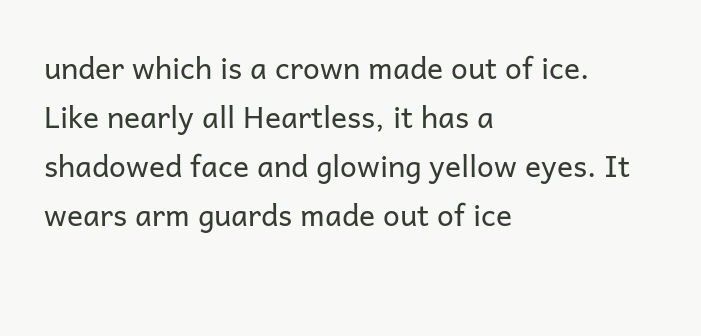under which is a crown made out of ice. Like nearly all Heartless, it has a shadowed face and glowing yellow eyes. It wears arm guards made out of ice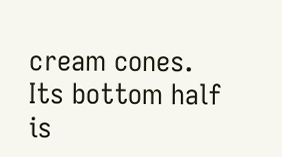cream cones. Its bottom half is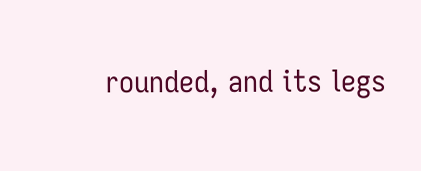rounded, and its legs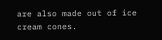are also made out of ice cream cones.